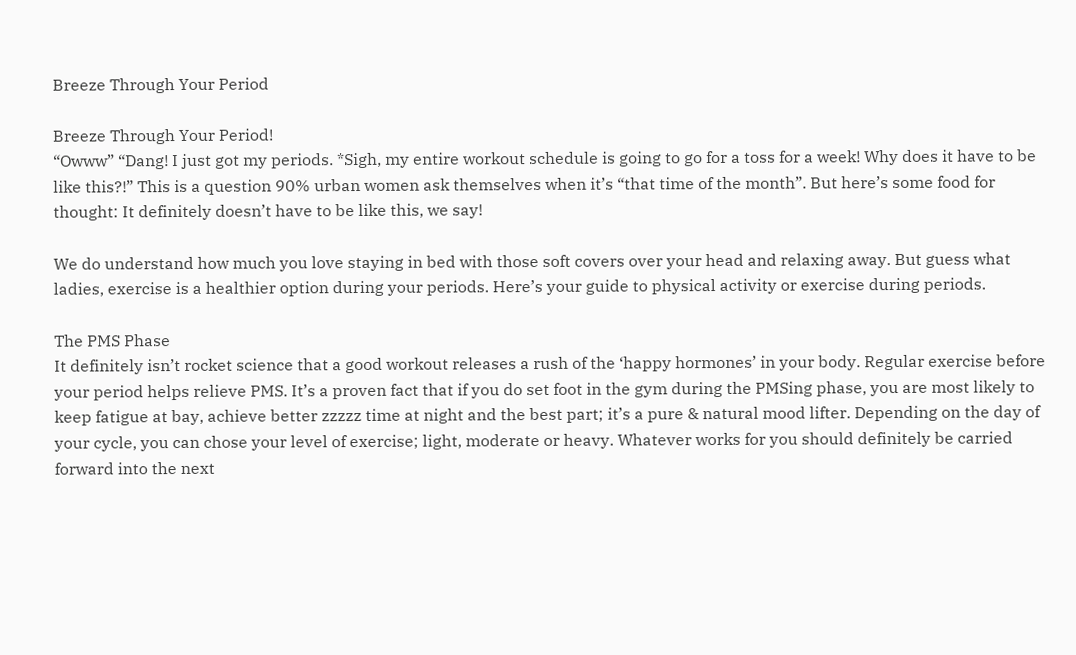Breeze Through Your Period

Breeze Through Your Period!
“Owww” “Dang! I just got my periods. *Sigh, my entire workout schedule is going to go for a toss for a week! Why does it have to be like this?!” This is a question 90% urban women ask themselves when it’s “that time of the month”. But here’s some food for thought: It definitely doesn’t have to be like this, we say!

We do understand how much you love staying in bed with those soft covers over your head and relaxing away. But guess what ladies, exercise is a healthier option during your periods. Here’s your guide to physical activity or exercise during periods.

The PMS Phase
It definitely isn’t rocket science that a good workout releases a rush of the ‘happy hormones’ in your body. Regular exercise before your period helps relieve PMS. It’s a proven fact that if you do set foot in the gym during the PMSing phase, you are most likely to keep fatigue at bay, achieve better zzzzz time at night and the best part; it’s a pure & natural mood lifter. Depending on the day of your cycle, you can chose your level of exercise; light, moderate or heavy. Whatever works for you should definitely be carried forward into the next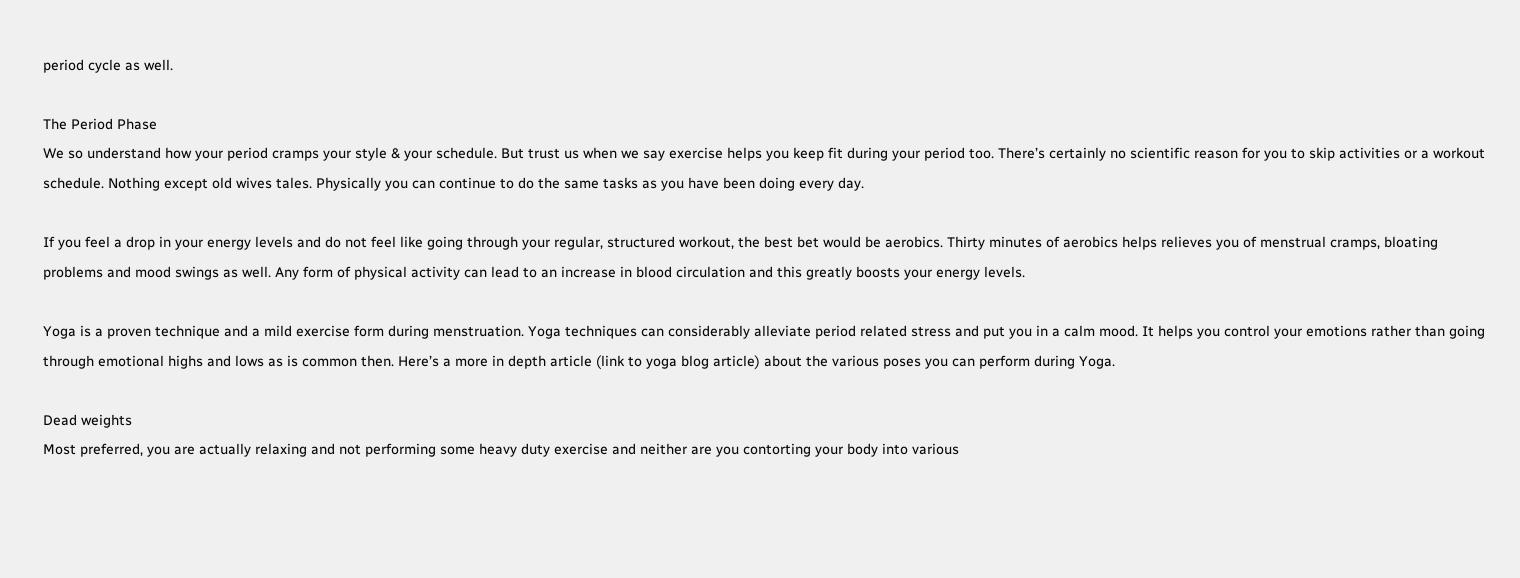period cycle as well.

The Period Phase
We so understand how your period cramps your style & your schedule. But trust us when we say exercise helps you keep fit during your period too. There’s certainly no scientific reason for you to skip activities or a workout schedule. Nothing except old wives tales. Physically you can continue to do the same tasks as you have been doing every day.

If you feel a drop in your energy levels and do not feel like going through your regular, structured workout, the best bet would be aerobics. Thirty minutes of aerobics helps relieves you of menstrual cramps, bloating problems and mood swings as well. Any form of physical activity can lead to an increase in blood circulation and this greatly boosts your energy levels.

Yoga is a proven technique and a mild exercise form during menstruation. Yoga techniques can considerably alleviate period related stress and put you in a calm mood. It helps you control your emotions rather than going through emotional highs and lows as is common then. Here’s a more in depth article (link to yoga blog article) about the various poses you can perform during Yoga.

Dead weights
Most preferred, you are actually relaxing and not performing some heavy duty exercise and neither are you contorting your body into various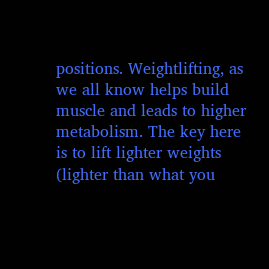positions. Weightlifting, as we all know helps build muscle and leads to higher metabolism. The key here is to lift lighter weights (lighter than what you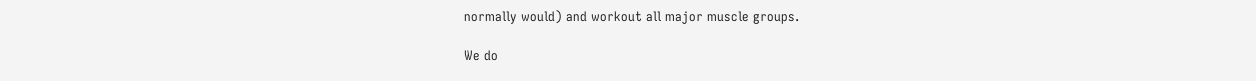normally would) and workout all major muscle groups.

We do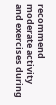recommend moderate activity and exercises during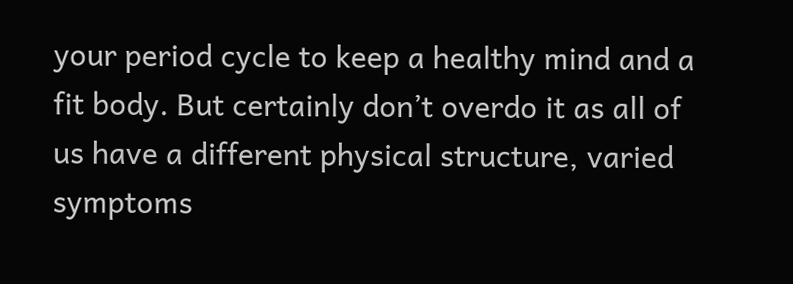your period cycle to keep a healthy mind and a fit body. But certainly don’t overdo it as all of us have a different physical structure, varied symptoms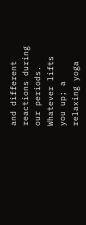and different reactions during our periods. Whatever lifts you up; a relaxing yoga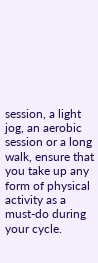session, a light jog, an aerobic session or a long walk, ensure that you take up any form of physical activity as a must-do during your cycle.